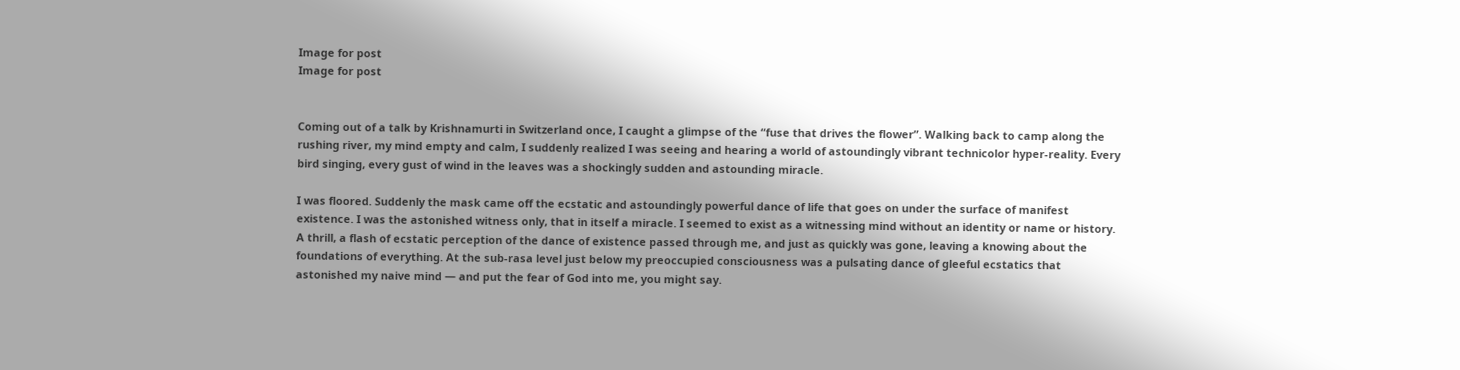Image for post
Image for post


Coming out of a talk by Krishnamurti in Switzerland once, I caught a glimpse of the “fuse that drives the flower”. Walking back to camp along the rushing river, my mind empty and calm, I suddenly realized I was seeing and hearing a world of astoundingly vibrant technicolor hyper-reality. Every bird singing, every gust of wind in the leaves was a shockingly sudden and astounding miracle.

I was floored. Suddenly the mask came off the ecstatic and astoundingly powerful dance of life that goes on under the surface of manifest existence. I was the astonished witness only, that in itself a miracle. I seemed to exist as a witnessing mind without an identity or name or history. A thrill, a flash of ecstatic perception of the dance of existence passed through me, and just as quickly was gone, leaving a knowing about the foundations of everything. At the sub-rasa level just below my preoccupied consciousness was a pulsating dance of gleeful ecstatics that astonished my naive mind — and put the fear of God into me, you might say.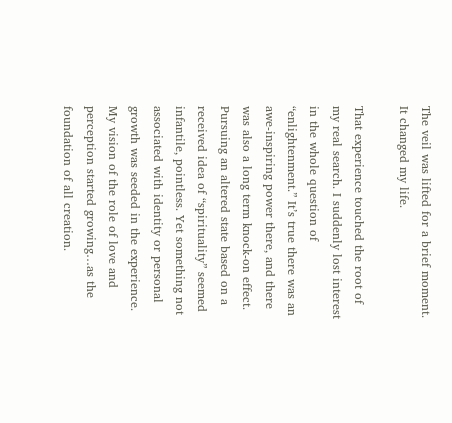The veil was lifted for a brief moment. It changed my life.

That experience touched the root of my real search. I suddenly lost interest in the whole question of “enlightenment.” It’s true there was an awe-inspiring power there, and there was also a long term knock-on effect. Pursuing an altered state based on a received idea of “spirituality” seemed infantile, pointless. Yet something not associated with identity or personal growth was seeded in the experience. My vision of the role of love and perception started growing…as the foundation of all creation.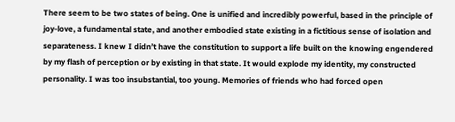There seem to be two states of being. One is unified and incredibly powerful, based in the principle of joy-love, a fundamental state, and another embodied state existing in a fictitious sense of isolation and separateness. I knew I didn’t have the constitution to support a life built on the knowing engendered by my flash of perception or by existing in that state. It would explode my identity, my constructed personality. I was too insubstantial, too young. Memories of friends who had forced open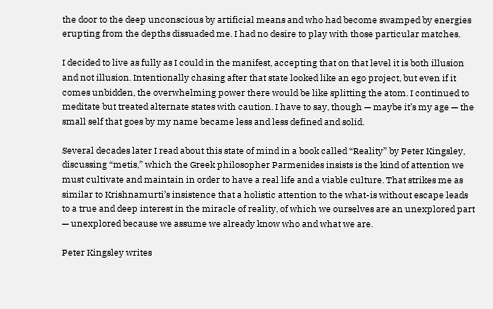the door to the deep unconscious by artificial means and who had become swamped by energies erupting from the depths dissuaded me. I had no desire to play with those particular matches.

I decided to live as fully as I could in the manifest, accepting that on that level it is both illusion and not illusion. Intentionally chasing after that state looked like an ego project, but even if it comes unbidden, the overwhelming power there would be like splitting the atom. I continued to meditate but treated alternate states with caution. I have to say, though — maybe it’s my age — the small self that goes by my name became less and less defined and solid.

Several decades later I read about this state of mind in a book called “Reality” by Peter Kingsley, discussing “metis,” which the Greek philosopher Parmenides insists is the kind of attention we must cultivate and maintain in order to have a real life and a viable culture. That strikes me as similar to Krishnamurti’s insistence that a holistic attention to the what-is without escape leads to a true and deep interest in the miracle of reality, of which we ourselves are an unexplored part — unexplored because we assume we already know who and what we are.

Peter Kingsley writes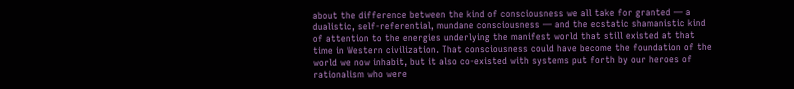about the difference between the kind of consciousness we all take for granted — a dualistic, self-referential, mundane consciousness — and the ecstatic shamanistic kind of attention to the energies underlying the manifest world that still existed at that time in Western civilization. That consciousness could have become the foundation of the world we now inhabit, but it also co-existed with systems put forth by our heroes of rationalism who were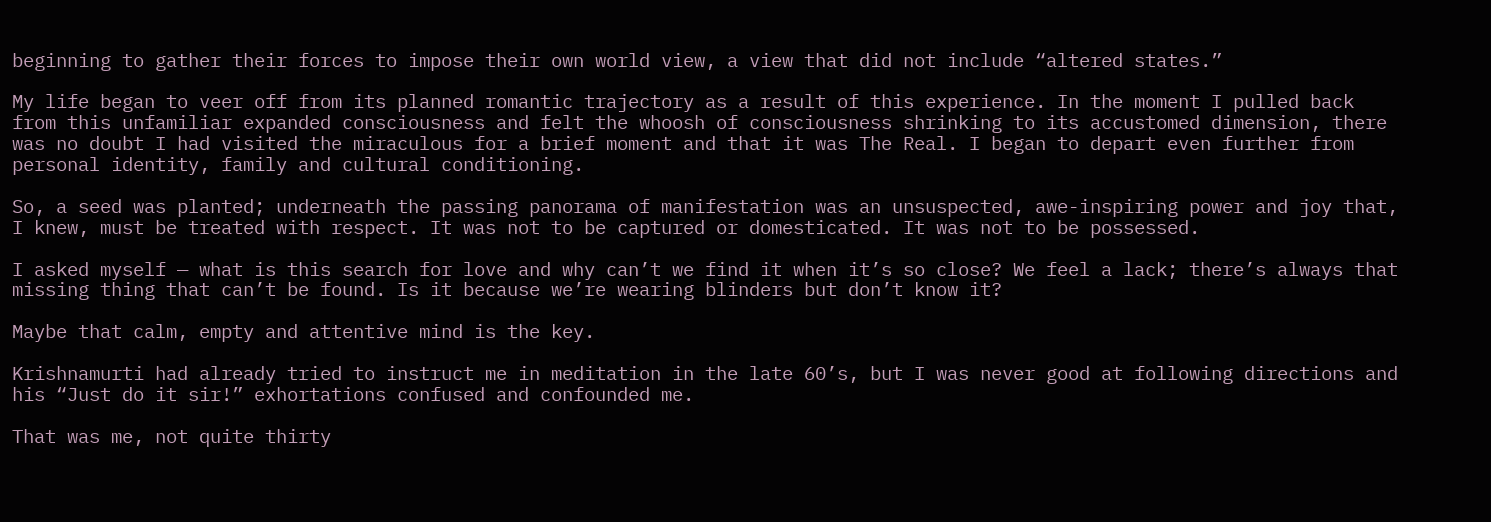beginning to gather their forces to impose their own world view, a view that did not include “altered states.”

My life began to veer off from its planned romantic trajectory as a result of this experience. In the moment I pulled back from this unfamiliar expanded consciousness and felt the whoosh of consciousness shrinking to its accustomed dimension, there was no doubt I had visited the miraculous for a brief moment and that it was The Real. I began to depart even further from personal identity, family and cultural conditioning.

So, a seed was planted; underneath the passing panorama of manifestation was an unsuspected, awe-inspiring power and joy that, I knew, must be treated with respect. It was not to be captured or domesticated. It was not to be possessed.

I asked myself — what is this search for love and why can’t we find it when it’s so close? We feel a lack; there’s always that missing thing that can’t be found. Is it because we’re wearing blinders but don’t know it?

Maybe that calm, empty and attentive mind is the key.

Krishnamurti had already tried to instruct me in meditation in the late 60’s, but I was never good at following directions and his “Just do it sir!” exhortations confused and confounded me.

That was me, not quite thirty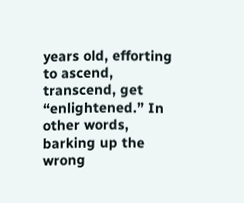years old, efforting to ascend, transcend, get “enlightened.” In other words, barking up the wrong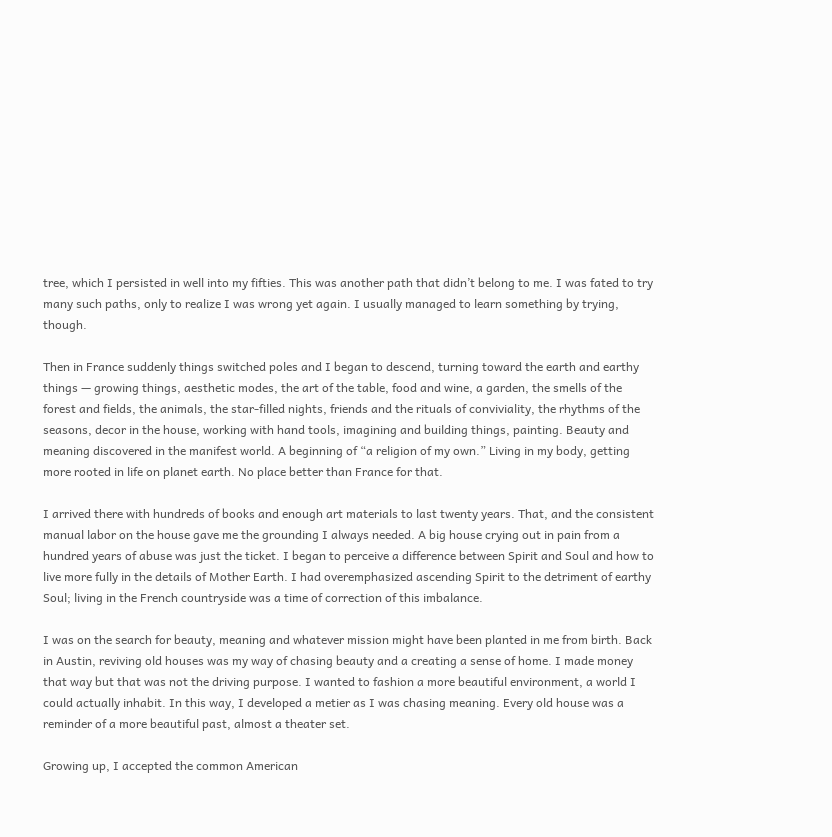tree, which I persisted in well into my fifties. This was another path that didn’t belong to me. I was fated to try many such paths, only to realize I was wrong yet again. I usually managed to learn something by trying, though.

Then in France suddenly things switched poles and I began to descend, turning toward the earth and earthy things — growing things, aesthetic modes, the art of the table, food and wine, a garden, the smells of the forest and fields, the animals, the star-filled nights, friends and the rituals of conviviality, the rhythms of the seasons, decor in the house, working with hand tools, imagining and building things, painting. Beauty and meaning discovered in the manifest world. A beginning of “a religion of my own.” Living in my body, getting more rooted in life on planet earth. No place better than France for that.

I arrived there with hundreds of books and enough art materials to last twenty years. That, and the consistent manual labor on the house gave me the grounding I always needed. A big house crying out in pain from a hundred years of abuse was just the ticket. I began to perceive a difference between Spirit and Soul and how to live more fully in the details of Mother Earth. I had overemphasized ascending Spirit to the detriment of earthy Soul; living in the French countryside was a time of correction of this imbalance.

I was on the search for beauty, meaning and whatever mission might have been planted in me from birth. Back in Austin, reviving old houses was my way of chasing beauty and a creating a sense of home. I made money that way but that was not the driving purpose. I wanted to fashion a more beautiful environment, a world I could actually inhabit. In this way, I developed a metier as I was chasing meaning. Every old house was a reminder of a more beautiful past, almost a theater set.

Growing up, I accepted the common American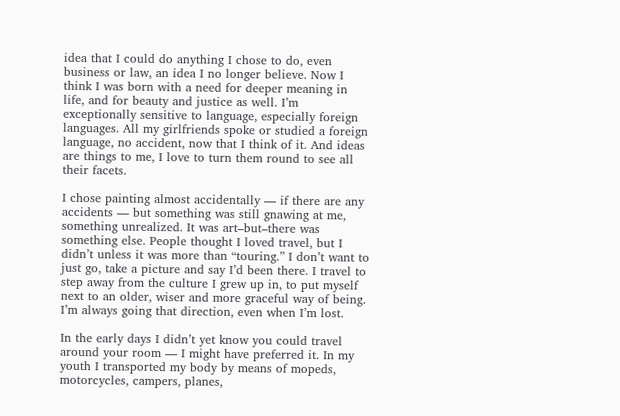idea that I could do anything I chose to do, even business or law, an idea I no longer believe. Now I think I was born with a need for deeper meaning in life, and for beauty and justice as well. I’m exceptionally sensitive to language, especially foreign languages. All my girlfriends spoke or studied a foreign language, no accident, now that I think of it. And ideas are things to me, I love to turn them round to see all their facets.

I chose painting almost accidentally — if there are any accidents — but something was still gnawing at me, something unrealized. It was art–but–there was something else. People thought I loved travel, but I didn’t unless it was more than “touring.” I don’t want to just go, take a picture and say I’d been there. I travel to step away from the culture I grew up in, to put myself next to an older, wiser and more graceful way of being. I’m always going that direction, even when I’m lost.

In the early days I didn’t yet know you could travel around your room — I might have preferred it. In my youth I transported my body by means of mopeds, motorcycles, campers, planes,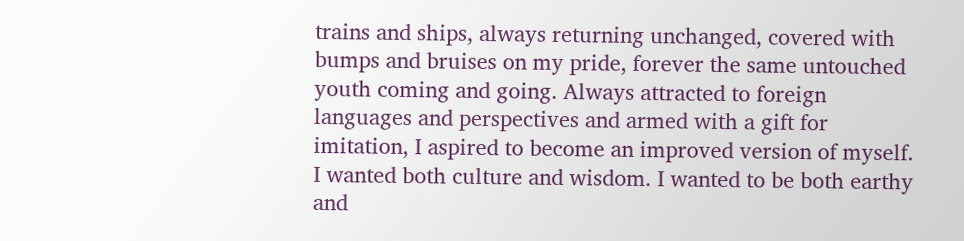trains and ships, always returning unchanged, covered with bumps and bruises on my pride, forever the same untouched youth coming and going. Always attracted to foreign languages and perspectives and armed with a gift for imitation, I aspired to become an improved version of myself. I wanted both culture and wisdom. I wanted to be both earthy and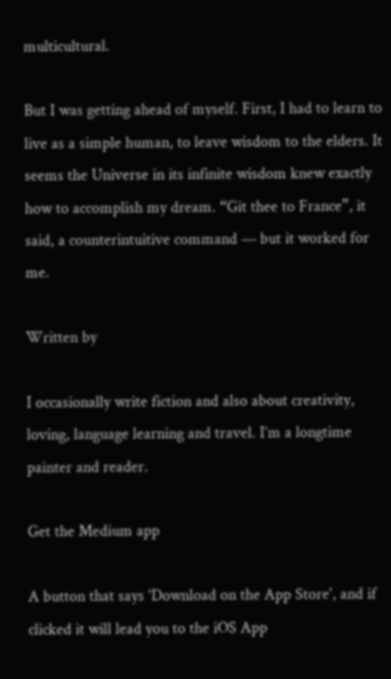multicultural.

But I was getting ahead of myself. First, I had to learn to live as a simple human, to leave wisdom to the elders. It seems the Universe in its infinite wisdom knew exactly how to accomplish my dream. “Git thee to France”, it said, a counterintuitive command — but it worked for me.

Written by

I occasionally write fiction and also about creativity, loving, language learning and travel. I’m a longtime painter and reader.

Get the Medium app

A button that says 'Download on the App Store', and if clicked it will lead you to the iOS App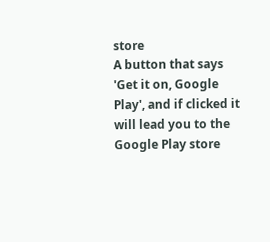store
A button that says 'Get it on, Google Play', and if clicked it will lead you to the Google Play store